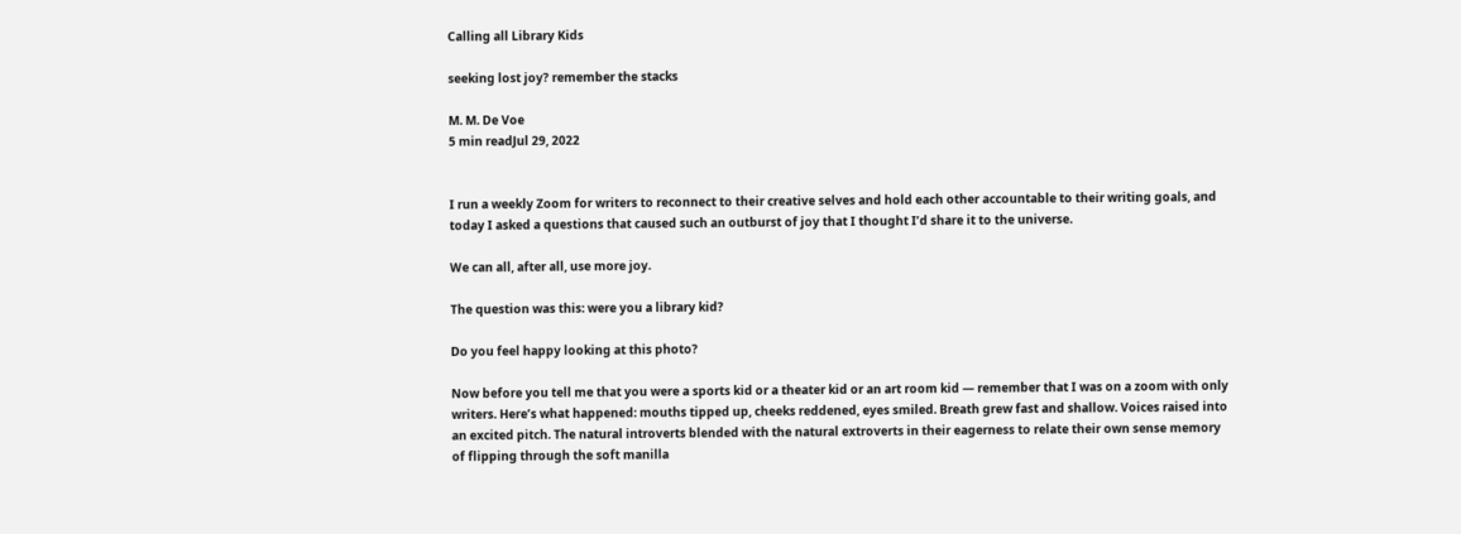Calling all Library Kids

seeking lost joy? remember the stacks

M. M. De Voe
5 min readJul 29, 2022


I run a weekly Zoom for writers to reconnect to their creative selves and hold each other accountable to their writing goals, and today I asked a questions that caused such an outburst of joy that I thought I’d share it to the universe.

We can all, after all, use more joy.

The question was this: were you a library kid?

Do you feel happy looking at this photo?

Now before you tell me that you were a sports kid or a theater kid or an art room kid — remember that I was on a zoom with only writers. Here’s what happened: mouths tipped up, cheeks reddened, eyes smiled. Breath grew fast and shallow. Voices raised into an excited pitch. The natural introverts blended with the natural extroverts in their eagerness to relate their own sense memory of flipping through the soft manilla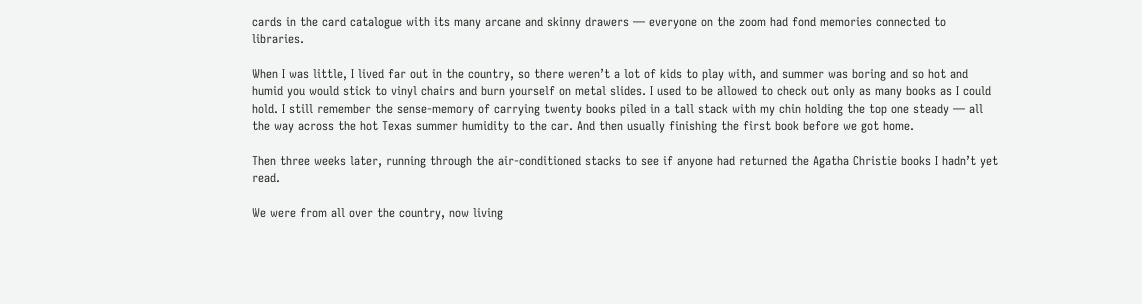cards in the card catalogue with its many arcane and skinny drawers — everyone on the zoom had fond memories connected to libraries.

When I was little, I lived far out in the country, so there weren’t a lot of kids to play with, and summer was boring and so hot and humid you would stick to vinyl chairs and burn yourself on metal slides. I used to be allowed to check out only as many books as I could hold. I still remember the sense-memory of carrying twenty books piled in a tall stack with my chin holding the top one steady — all the way across the hot Texas summer humidity to the car. And then usually finishing the first book before we got home.

Then three weeks later, running through the air-conditioned stacks to see if anyone had returned the Agatha Christie books I hadn’t yet read.

We were from all over the country, now living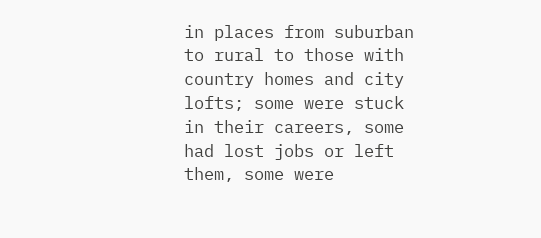in places from suburban to rural to those with country homes and city lofts; some were stuck in their careers, some had lost jobs or left them, some were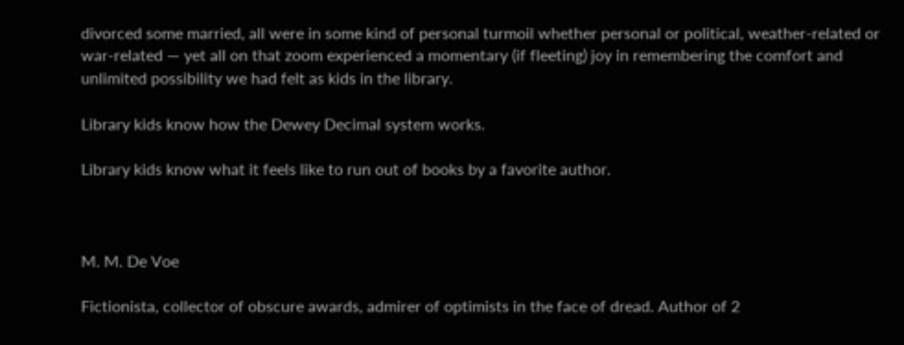divorced some married, all were in some kind of personal turmoil whether personal or political, weather-related or war-related — yet all on that zoom experienced a momentary (if fleeting) joy in remembering the comfort and unlimited possibility we had felt as kids in the library.

Library kids know how the Dewey Decimal system works.

Library kids know what it feels like to run out of books by a favorite author.



M. M. De Voe

Fictionista, collector of obscure awards, admirer of optimists in the face of dread. Author of 2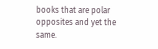books that are polar opposites and yet the same.